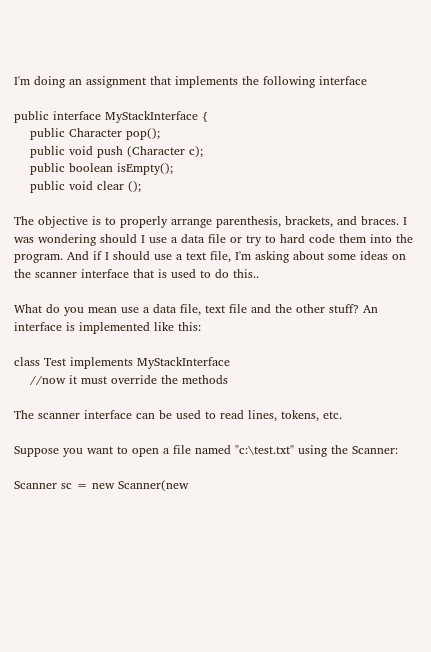I'm doing an assignment that implements the following interface

public interface MyStackInterface {
    public Character pop();
    public void push (Character c);
    public boolean isEmpty();
    public void clear ();

The objective is to properly arrange parenthesis, brackets, and braces. I was wondering should I use a data file or try to hard code them into the program. And if I should use a text file, I'm asking about some ideas on the scanner interface that is used to do this..

What do you mean use a data file, text file and the other stuff? An interface is implemented like this:

class Test implements MyStackInterface
    //now it must override the methods

The scanner interface can be used to read lines, tokens, etc.

Suppose you want to open a file named "c:\test.txt" using the Scanner:

Scanner sc = new Scanner(new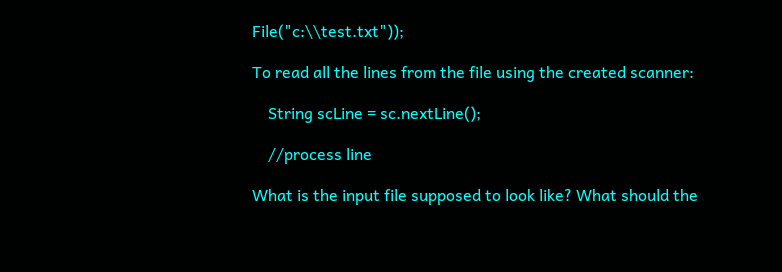File("c:\\test.txt"));

To read all the lines from the file using the created scanner:

    String scLine = sc.nextLine();

    //process line

What is the input file supposed to look like? What should the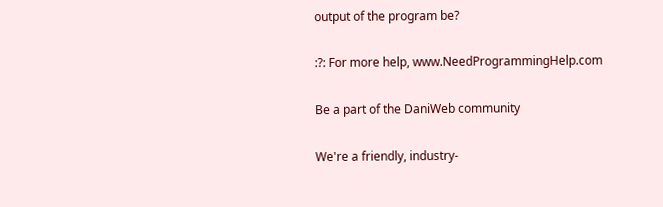output of the program be?

:?: For more help, www.NeedProgrammingHelp.com

Be a part of the DaniWeb community

We're a friendly, industry-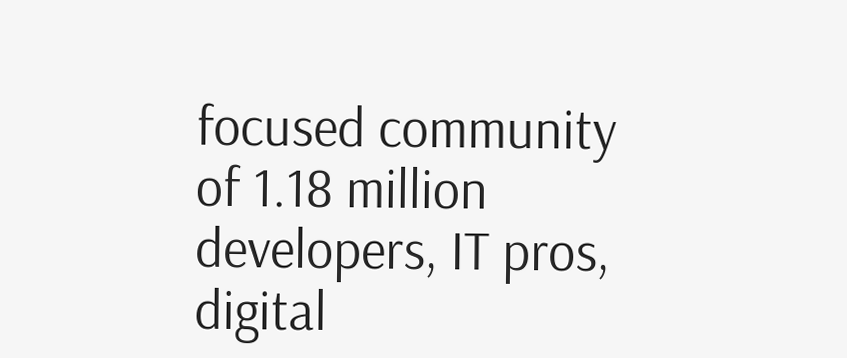focused community of 1.18 million developers, IT pros, digital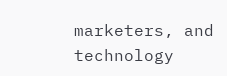marketers, and technology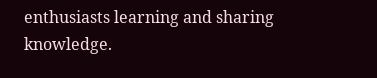enthusiasts learning and sharing knowledge.